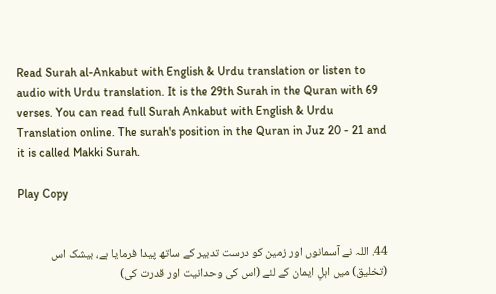Read Surah al-Ankabut with English & Urdu translation or listen to audio with Urdu translation. It is the 29th Surah in the Quran with 69 verses. You can read full Surah Ankabut with English & Urdu Translation online. The surah's position in the Quran in Juz 20 - 21 and it is called Makki Surah.

Play Copy


44. اللہ نے آسمانوں اور زمین کو درست تدبیر کے ساتھ پیدا فرمایا ہے، بیشک اس (تخلیق) میں اہلِ ایمان کے لئے (اس کی وحدانیت اور قدرت کی)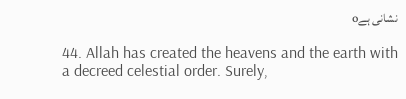نشانی ہےo

44. Allah has created the heavens and the earth with a decreed celestial order. Surely,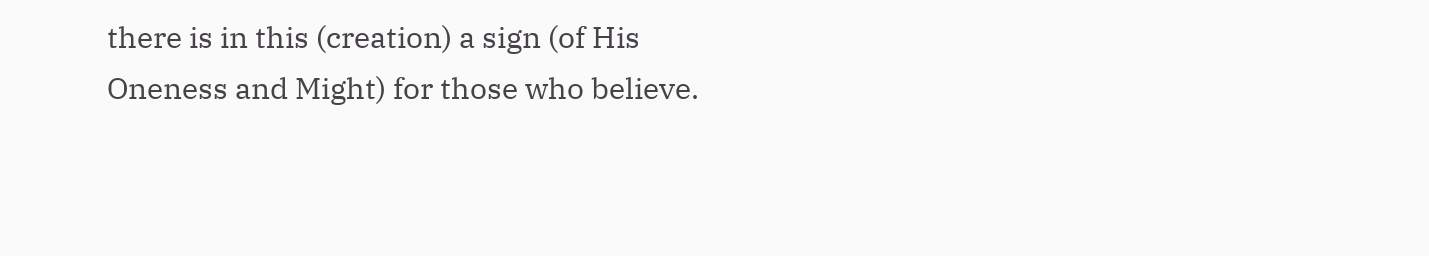there is in this (creation) a sign (of His Oneness and Might) for those who believe.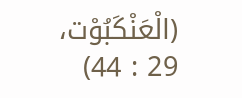(الْعَنْکَبُوْت، 29 : 44)